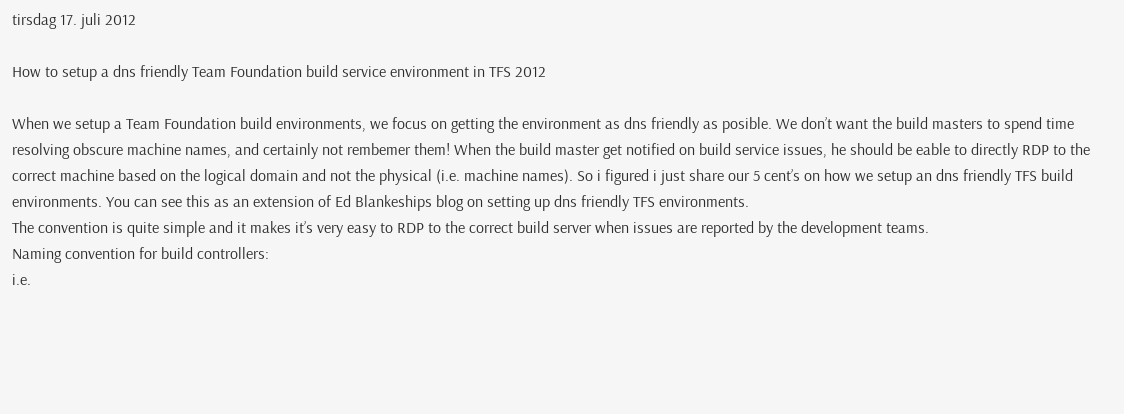tirsdag 17. juli 2012

How to setup a dns friendly Team Foundation build service environment in TFS 2012

When we setup a Team Foundation build environments, we focus on getting the environment as dns friendly as posible. We don’t want the build masters to spend time resolving obscure machine names, and certainly not rembemer them! When the build master get notified on build service issues, he should be eable to directly RDP to the correct machine based on the logical domain and not the physical (i.e. machine names). So i figured i just share our 5 cent’s on how we setup an dns friendly TFS build environments. You can see this as an extension of Ed Blankeships blog on setting up dns friendly TFS environments.
The convention is quite simple and it makes it’s very easy to RDP to the correct build server when issues are reported by the development teams.
Naming convention for build controllers:
i.e.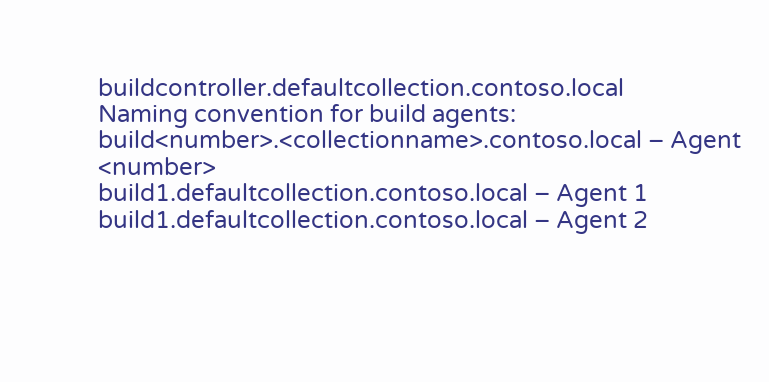buildcontroller.defaultcollection.contoso.local
Naming convention for build agents:
build<number>.<collectionname>.contoso.local – Agent <number>
build1.defaultcollection.contoso.local – Agent 1
build1.defaultcollection.contoso.local – Agent 2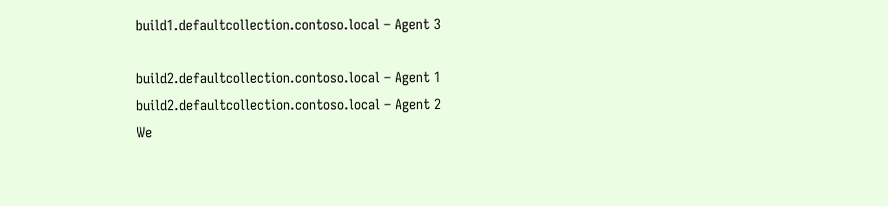build1.defaultcollection.contoso.local – Agent 3

build2.defaultcollection.contoso.local – Agent 1
build2.defaultcollection.contoso.local – Agent 2
We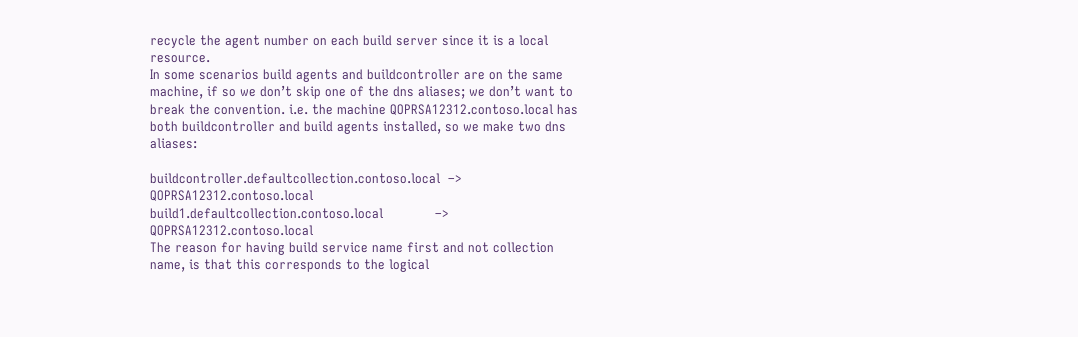recycle the agent number on each build server since it is a local resource.
In some scenarios build agents and buildcontroller are on the same machine, if so we don’t skip one of the dns aliases; we don’t want to break the convention. i.e. the machine QOPRSA12312.contoso.local has both buildcontroller and build agents installed, so we make two dns aliases:

buildcontroller.defaultcollection.contoso.local  –> QOPRSA12312.contoso.local
build1.defaultcollection.contoso.local             –> QOPRSA12312.contoso.local
The reason for having build service name first and not collection name, is that this corresponds to the logical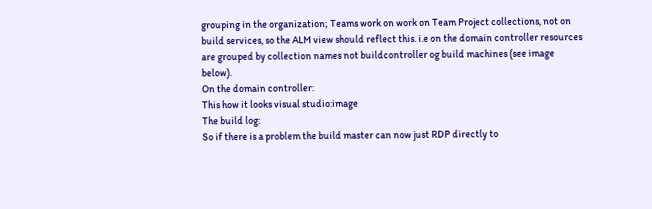grouping in the organization; Teams work on work on Team Project collections, not on build services, so the ALM view should reflect this. i.e on the domain controller resources are grouped by collection names not buildcontroller og build machines (see image below).
On the domain controller:
This how it looks visual studio:image
The build log:
So if there is a problem the build master can now just RDP directly to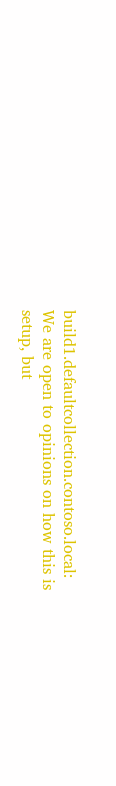build1.defaultcollection.contoso.local:
We are open to opinions on how this is setup, but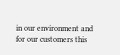in our environment and for our customers this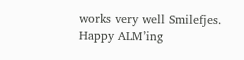works very well Smilefjes.
Happy ALM’ing